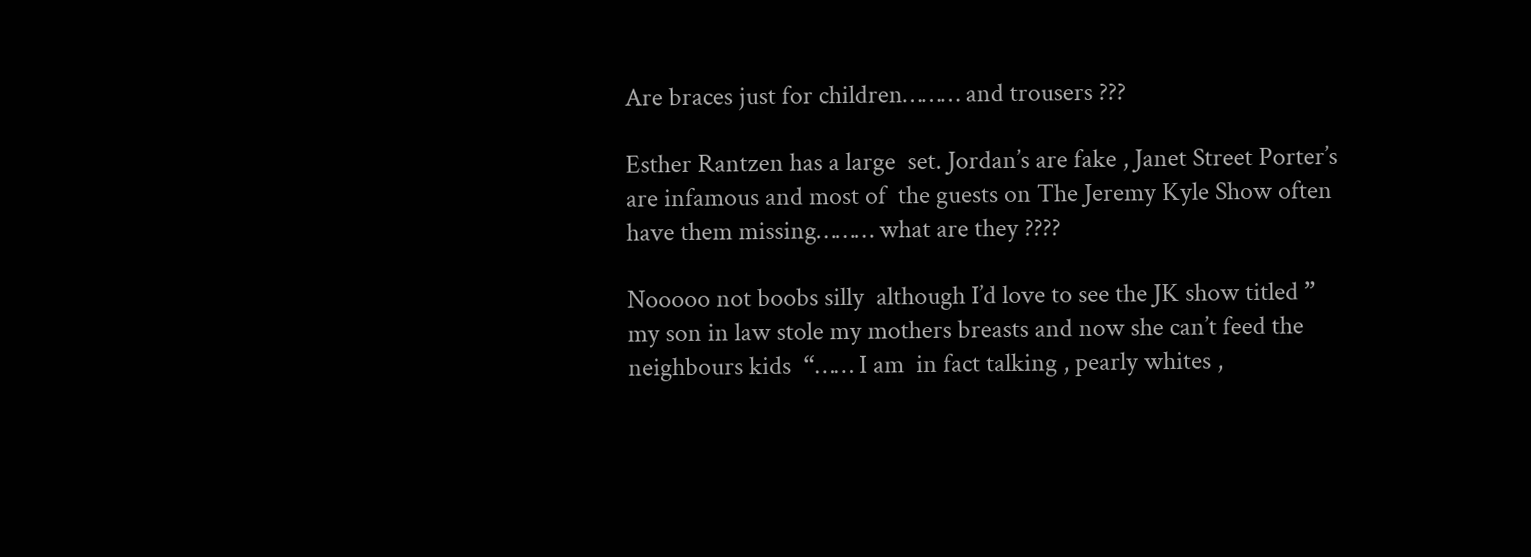Are braces just for children……… and trousers ???

Esther Rantzen has a large  set. Jordan’s are fake , Janet Street Porter’s are infamous and most of  the guests on The Jeremy Kyle Show often have them missing……… what are they ????

Nooooo not boobs silly  although I’d love to see the JK show titled ” my son in law stole my mothers breasts and now she can’t feed the neighbours kids  “…… I am  in fact talking , pearly whites ,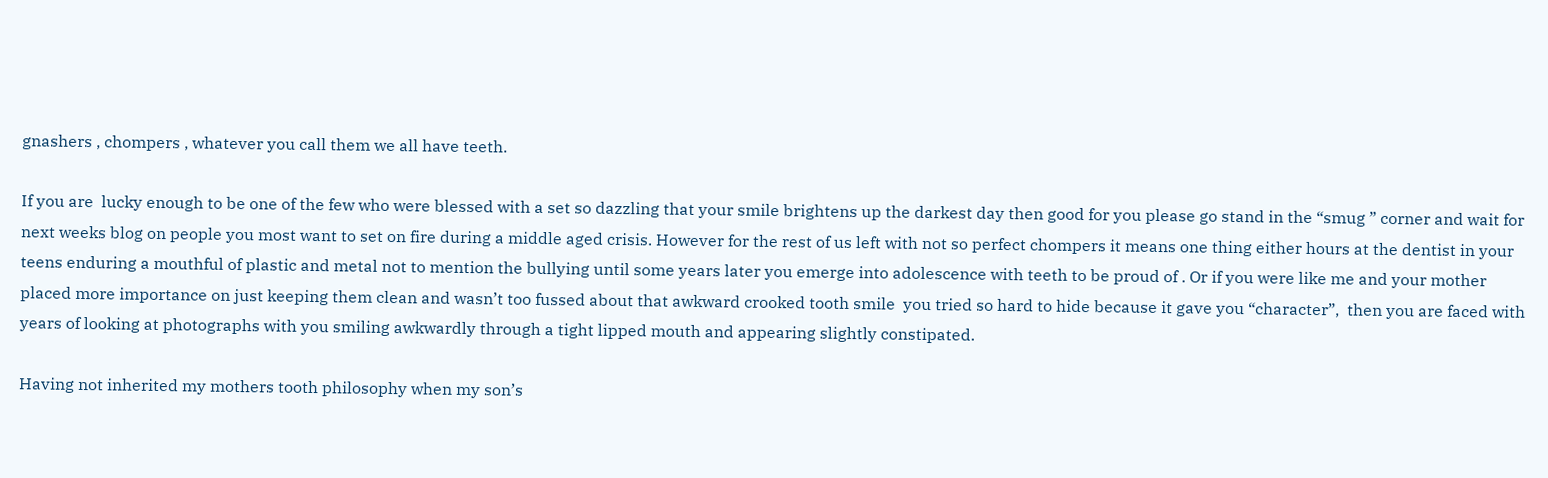gnashers , chompers , whatever you call them we all have teeth.

If you are  lucky enough to be one of the few who were blessed with a set so dazzling that your smile brightens up the darkest day then good for you please go stand in the “smug ” corner and wait for next weeks blog on people you most want to set on fire during a middle aged crisis. However for the rest of us left with not so perfect chompers it means one thing either hours at the dentist in your teens enduring a mouthful of plastic and metal not to mention the bullying until some years later you emerge into adolescence with teeth to be proud of . Or if you were like me and your mother placed more importance on just keeping them clean and wasn’t too fussed about that awkward crooked tooth smile  you tried so hard to hide because it gave you “character”,  then you are faced with years of looking at photographs with you smiling awkwardly through a tight lipped mouth and appearing slightly constipated.

Having not inherited my mothers tooth philosophy when my son’s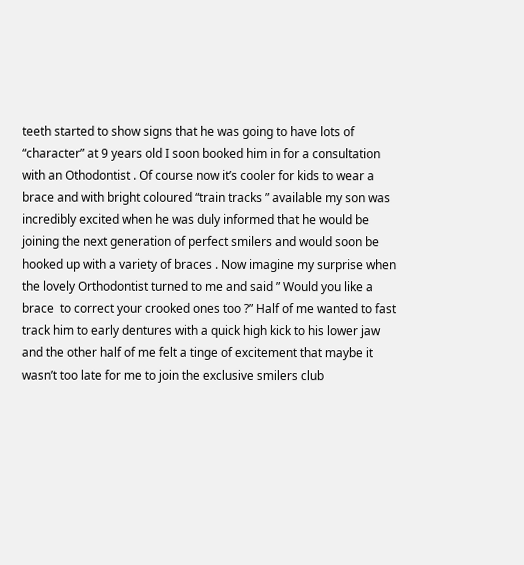teeth started to show signs that he was going to have lots of “character” at 9 years old I soon booked him in for a consultation with an Othodontist . Of course now it’s cooler for kids to wear a brace and with bright coloured “train tracks ” available my son was incredibly excited when he was duly informed that he would be joining the next generation of perfect smilers and would soon be hooked up with a variety of braces . Now imagine my surprise when the lovely Orthodontist turned to me and said ” Would you like a brace  to correct your crooked ones too ?” Half of me wanted to fast track him to early dentures with a quick high kick to his lower jaw and the other half of me felt a tinge of excitement that maybe it wasn’t too late for me to join the exclusive smilers club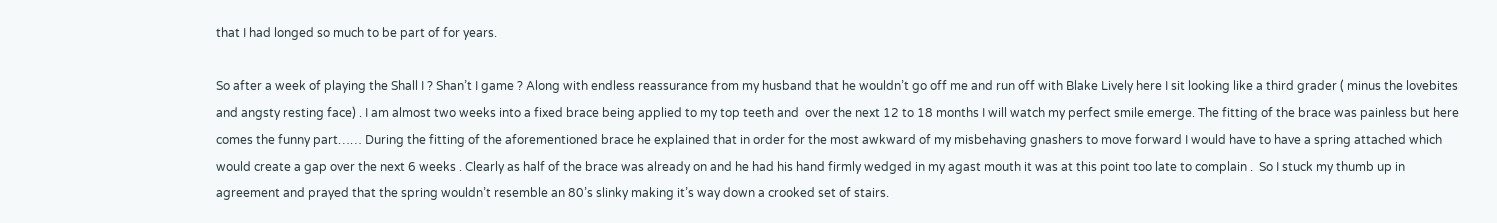that I had longed so much to be part of for years.

So after a week of playing the Shall I ? Shan’t I game ? Along with endless reassurance from my husband that he wouldn’t go off me and run off with Blake Lively here I sit looking like a third grader ( minus the lovebites  and angsty resting face) . I am almost two weeks into a fixed brace being applied to my top teeth and  over the next 12 to 18 months I will watch my perfect smile emerge. The fitting of the brace was painless but here  comes the funny part…… During the fitting of the aforementioned brace he explained that in order for the most awkward of my misbehaving gnashers to move forward I would have to have a spring attached which would create a gap over the next 6 weeks . Clearly as half of the brace was already on and he had his hand firmly wedged in my agast mouth it was at this point too late to complain .  So I stuck my thumb up in agreement and prayed that the spring wouldn’t resemble an 80’s slinky making it’s way down a crooked set of stairs.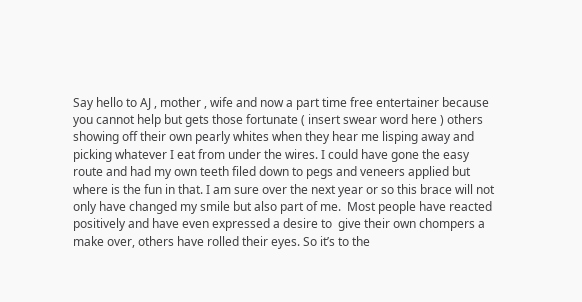Say hello to AJ , mother , wife and now a part time free entertainer because you cannot help but gets those fortunate ( insert swear word here ) others showing off their own pearly whites when they hear me lisping away and picking whatever I eat from under the wires. I could have gone the easy route and had my own teeth filed down to pegs and veneers applied but where is the fun in that. I am sure over the next year or so this brace will not only have changed my smile but also part of me.  Most people have reacted positively and have even expressed a desire to  give their own chompers a make over, others have rolled their eyes. So it’s to the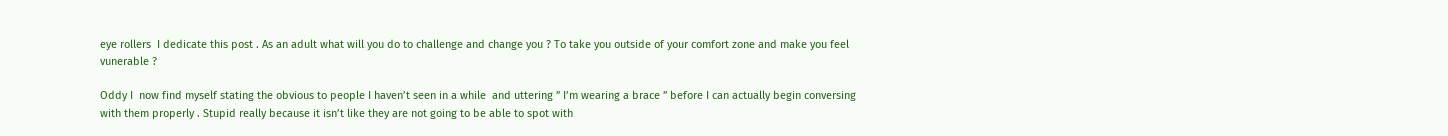eye rollers  I dedicate this post . As an adult what will you do to challenge and change you ? To take you outside of your comfort zone and make you feel vunerable ?

Oddy I  now find myself stating the obvious to people I haven’t seen in a while  and uttering ” I’m wearing a brace ” before I can actually begin conversing with them properly . Stupid really because it isn’t like they are not going to be able to spot with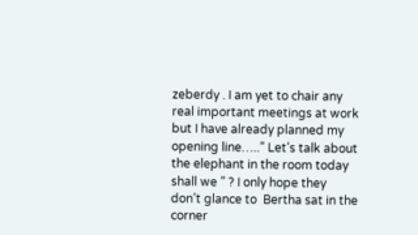zeberdy . I am yet to chair any real important meetings at work but I have already planned my opening line…..” Let’s talk about the elephant in the room today shall we ” ? I only hope they don’t glance to  Bertha sat in the corner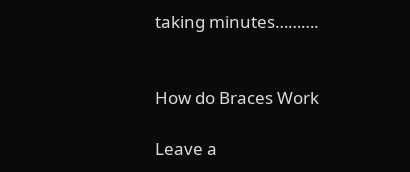taking minutes……….


How do Braces Work

Leave a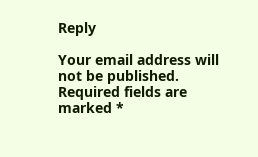Reply

Your email address will not be published. Required fields are marked *